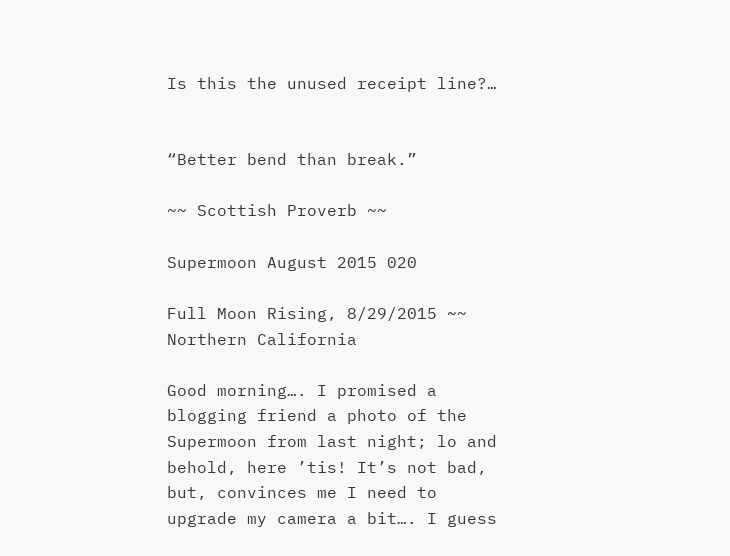Is this the unused receipt line?…


“Better bend than break.”

~~ Scottish Proverb ~~

Supermoon August 2015 020

Full Moon Rising, 8/29/2015 ~~ Northern California

Good morning…. I promised a blogging friend a photo of the Supermoon from last night; lo and behold, here ’tis! It’s not bad, but, convinces me I need to upgrade my camera a bit…. I guess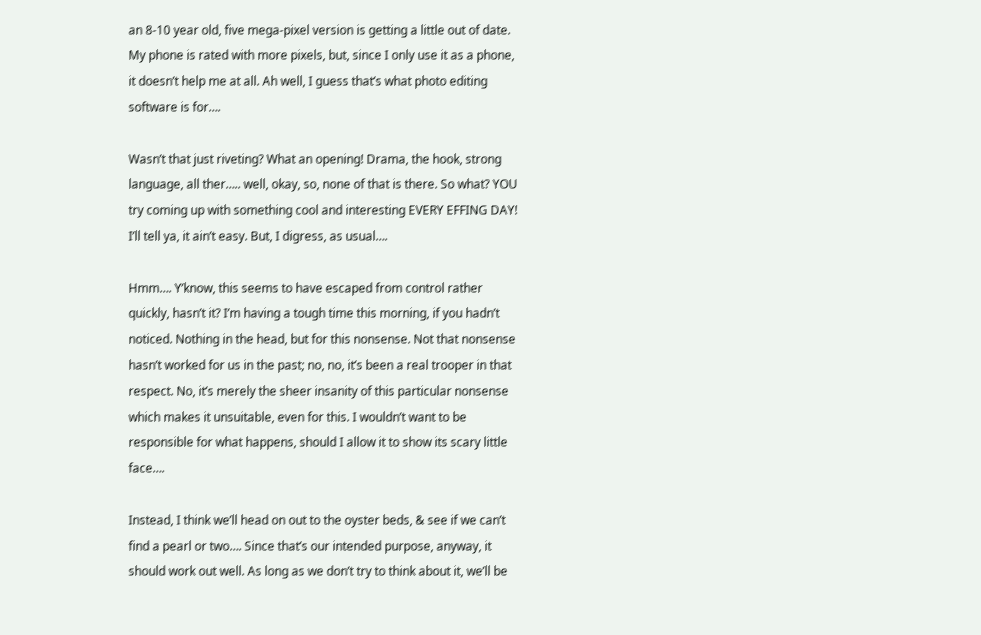an 8-10 year old, five mega-pixel version is getting a little out of date. My phone is rated with more pixels, but, since I only use it as a phone, it doesn’t help me at all. Ah well, I guess that’s what photo editing software is for….

Wasn’t that just riveting? What an opening! Drama, the hook, strong language, all ther….. well, okay, so, none of that is there. So what? YOU try coming up with something cool and interesting EVERY EFFING DAY! I’ll tell ya, it ain’t easy. But, I digress, as usual….

Hmm…. Y’know, this seems to have escaped from control rather quickly, hasn’t it? I’m having a tough time this morning, if you hadn’t noticed. Nothing in the head, but for this nonsense. Not that nonsense hasn’t worked for us in the past; no, no, it’s been a real trooper in that respect. No, it’s merely the sheer insanity of this particular nonsense which makes it unsuitable, even for this. I wouldn’t want to be responsible for what happens, should I allow it to show its scary little face….

Instead, I think we’ll head on out to the oyster beds, & see if we can’t find a pearl or two…. Since that’s our intended purpose, anyway, it should work out well. As long as we don’t try to think about it, we’ll be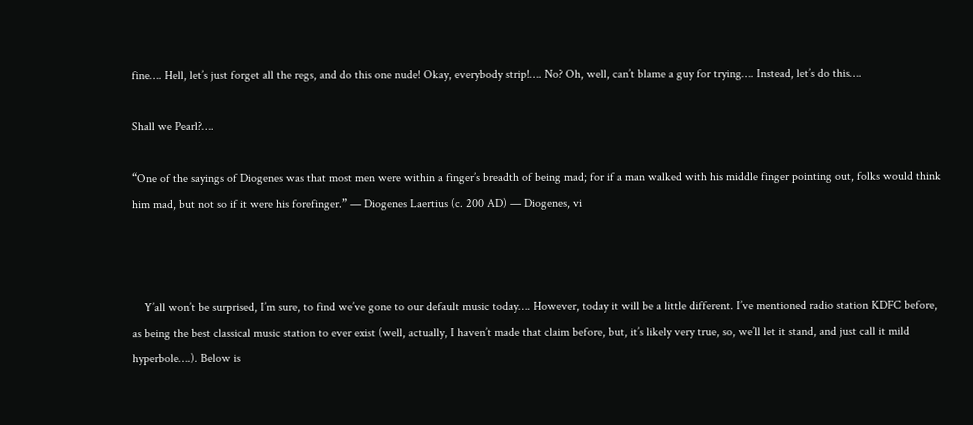fine…. Hell, let’s just forget all the regs, and do this one nude! Okay, everybody strip!…. No? Oh, well, can’t blame a guy for trying…. Instead, let’s do this….

Shall we Pearl?….

“One of the sayings of Diogenes was that most men were within a finger’s breadth of being mad; for if a man walked with his middle finger pointing out, folks would think him mad, but not so if it were his forefinger.” — Diogenes Laertius (c. 200 AD) — Diogenes, vi



    Y’all won’t be surprised, I’m sure, to find we’ve gone to our default music today…. However, today it will be a little different. I’ve mentioned radio station KDFC before, as being the best classical music station to ever exist (well, actually, I haven’t made that claim before, but, it’s likely very true, so, we’ll let it stand, and just call it mild hyperbole….). Below is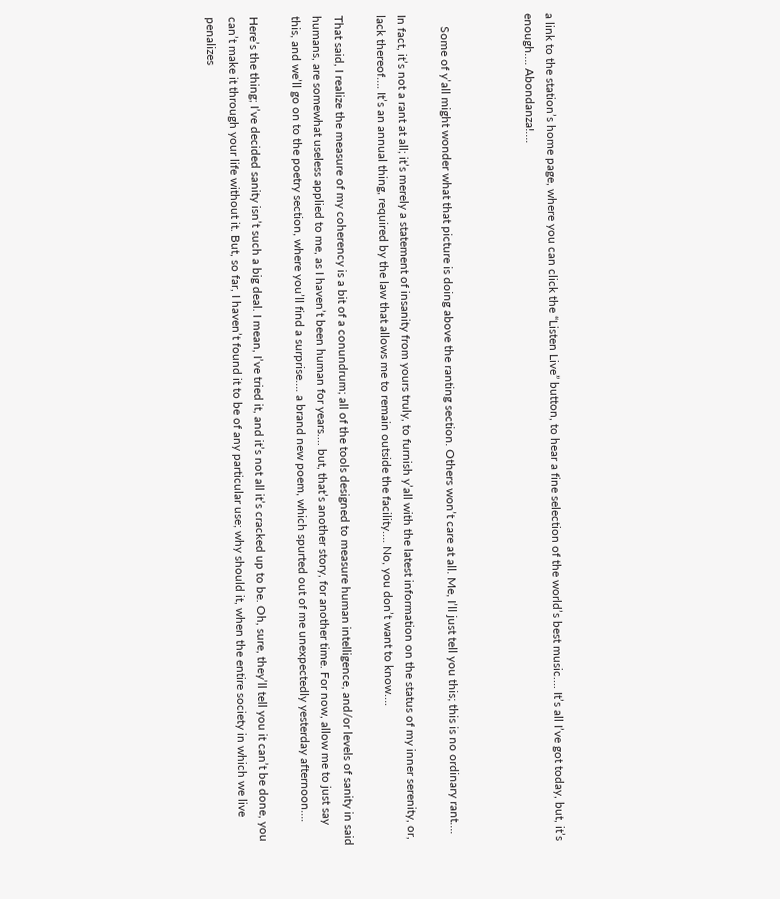a link to the station’s home page, where you can click the “Listen Live” button, to hear a fine selection of the world’s best music…. It’s all I’ve got today, but, it’s enough…. Abondanza!….



    Some of y’all might wonder what that picture is doing above the ranting section. Others won’t care at all. Me, I’ll just tell you this; this is no ordinary rant….

In fact, it’s not a rant at all; it’s merely a statement of insanity from yours truly, to furnish y’all with the latest information on the status of my inner serenity, or, lack thereof…. It’s an annual thing, required by the law that allows me to remain outside the facility…. No, you don’t want to know….

That said, I realize the measure of my coherency is a bit of a conundrum; all of the tools designed to measure human intelligence, and/or levels of sanity in said humans, are somewhat useless applied to me, as I haven’t been human for years…. but, that’s another story, for another time. For now, allow me to just say this, and we’ll go on to the poetry section, where you’ll find a surprise…. a brand new poem, which spurted out of me unexpectedly yesterday afternoon….

Here’s the thing; I’ve decided sanity isn’t such a big deal. I mean, I’ve tried it, and it’s not all it’s cracked up to be. Oh, sure, they’ll tell you it can’t be done, you can’t make it through your life without it. But, so far, I haven’t found it to be of any particular use; why should it, when the entire society in which we live penalizes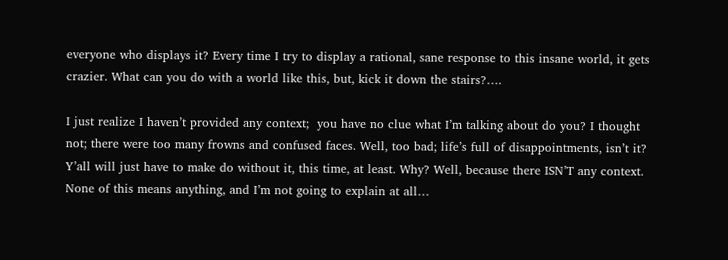everyone who displays it? Every time I try to display a rational, sane response to this insane world, it gets crazier. What can you do with a world like this, but, kick it down the stairs?….

I just realize I haven’t provided any context;  you have no clue what I’m talking about do you? I thought not; there were too many frowns and confused faces. Well, too bad; life’s full of disappointments, isn’t it? Y’all will just have to make do without it, this time, at least. Why? Well, because there ISN’T any context. None of this means anything, and I’m not going to explain at all…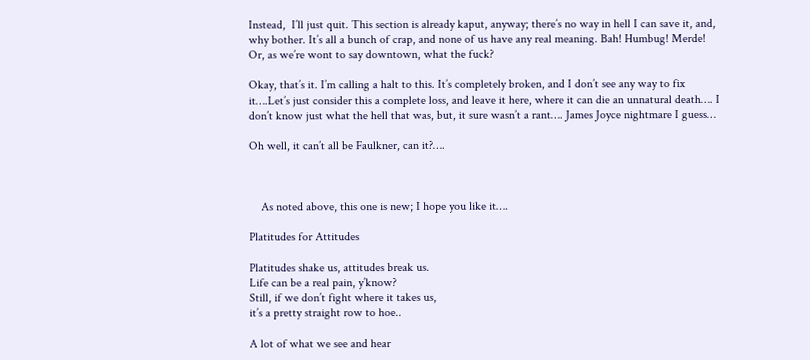Instead,  I’ll just quit. This section is already kaput, anyway; there’s no way in hell I can save it, and, why bother. It’s all a bunch of crap, and none of us have any real meaning. Bah! Humbug! Merde! Or, as we’re wont to say downtown, what the fuck?

Okay, that’s it. I’m calling a halt to this. It’s completely broken, and I don’t see any way to fix it….Let’s just consider this a complete loss, and leave it here, where it can die an unnatural death…. I don’t know just what the hell that was, but, it sure wasn’t a rant…. James Joyce nightmare I guess…

Oh well, it can’t all be Faulkner, can it?….



    As noted above, this one is new; I hope you like it….

Platitudes for Attitudes

Platitudes shake us, attitudes break us.
Life can be a real pain, y’know?
Still, if we don’t fight where it takes us,
it’s a pretty straight row to hoe..

A lot of what we see and hear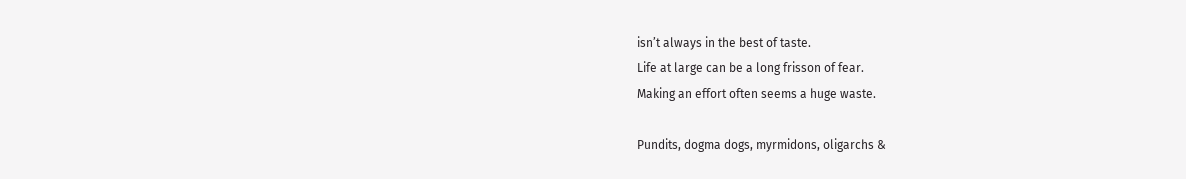isn’t always in the best of taste.
Life at large can be a long frisson of fear.
Making an effort often seems a huge waste.

Pundits, dogma dogs, myrmidons, oligarchs &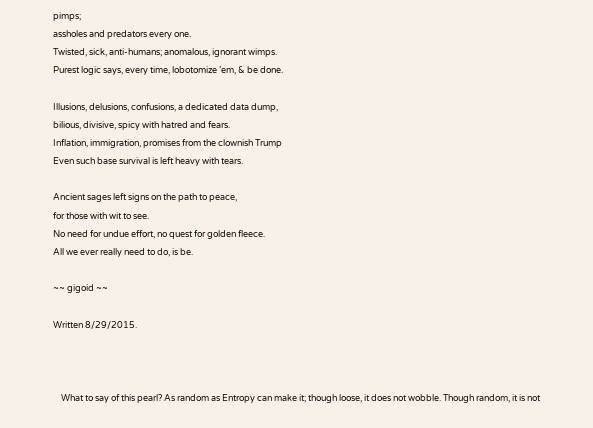pimps;
assholes and predators every one.
Twisted, sick, anti-humans; anomalous, ignorant wimps.
Purest logic says, every time, lobotomize ’em, & be done.

Illusions, delusions, confusions, a dedicated data dump,
bilious, divisive, spicy with hatred and fears.
Inflation, immigration, promises from the clownish Trump
Even such base survival is left heavy with tears.

Ancient sages left signs on the path to peace,
for those with wit to see.
No need for undue effort, no quest for golden fleece.
All we ever really need to do, is be.

~~ gigoid ~~

Written 8/29/2015.



    What to say of this pearl? As random as Entropy can make it; though loose, it does not wobble. Though random, it is not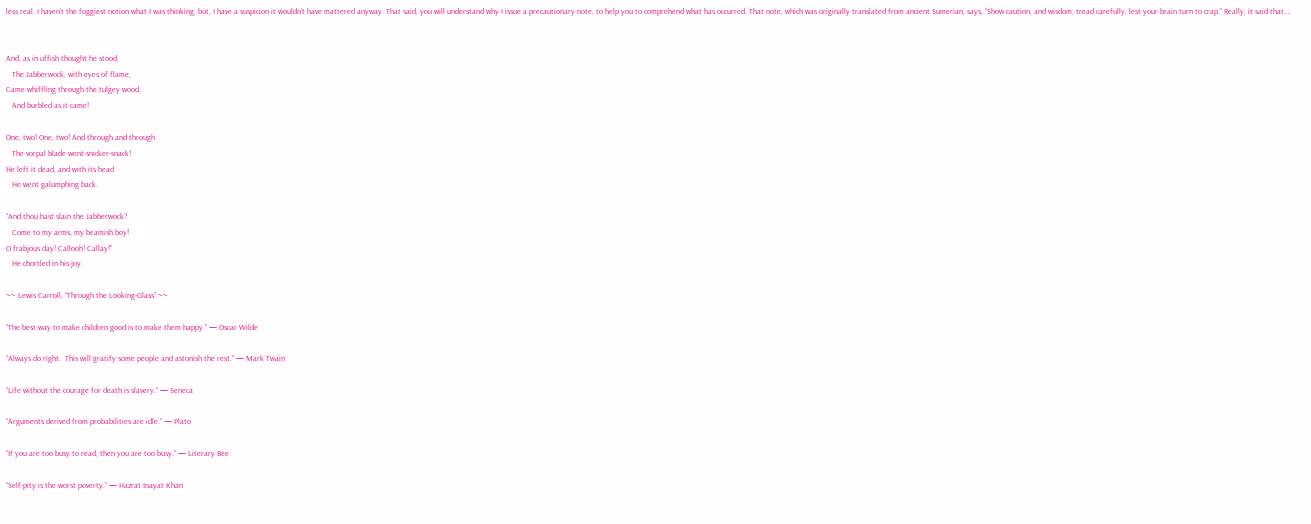less real. I haven’t the foggiest notion what I was thinking, but, I have a suspicion it wouldn’t have mattered anyway. That said, you will understand why I issue a precautionary note, to help you to comprehend what has occurred. That note, which was originally translated from ancient Sumerian, says, “Show caution, and wisdom; tread carefully, lest your brain turn to crap.” Really, it said that….


And, as in uffish thought he stood,
   The Jabberwock, with eyes of flame,
Came whiffling through the tulgey wood,
   And burbled as it came!

One, two! One, two! And through and through
   The vorpal blade went snicker-snack!
He left it dead, and with its head
   He went galumphing back.

“And thou hast slain the Jabberwock?
   Come to my arms, my beamish boy!
O frabjous day! Callooh! Callay!”
   He chortled in his joy.

~~ Lewis Carroll, “Through the Looking-Glass” ~~

“The best way to make children good is to make them happy.” — Oscar Wilde

“Always do right.  This will gratify some people and astonish the rest.” — Mark Twain

“Life without the courage for death is slavery.” — Seneca

“Arguments derived from probabilities are idle.” — Plato

“If you are too busy to read, then you are too busy.” — Literary Bee

“Self-pity is the worst poverty.” — Hazrat Inayat Khan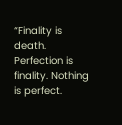“Finality is death. Perfection is finality. Nothing is perfect.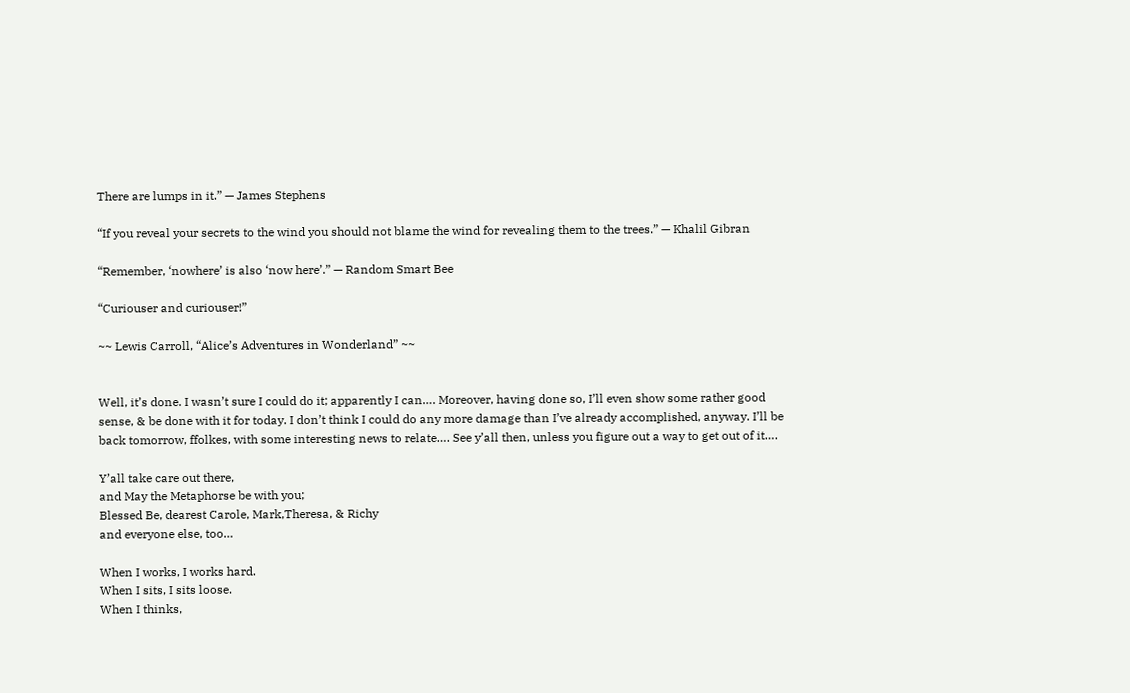There are lumps in it.” — James Stephens

“If you reveal your secrets to the wind you should not blame the wind for revealing them to the trees.” — Khalil Gibran

“Remember, ‘nowhere’ is also ‘now here’.” — Random Smart Bee

“Curiouser and curiouser!”

~~ Lewis Carroll, “Alice’s Adventures in Wonderland” ~~


Well, it’s done. I wasn’t sure I could do it; apparently I can…. Moreover, having done so, I’ll even show some rather good sense, & be done with it for today. I don’t think I could do any more damage than I’ve already accomplished, anyway. I’ll be back tomorrow, ffolkes, with some interesting news to relate…. See y’all then, unless you figure out a way to get out of it….

Y’all take care out there,
and May the Metaphorse be with you;
Blessed Be, dearest Carole, Mark,Theresa, & Richy
and everyone else, too…

When I works, I works hard.
When I sits, I sits loose.
When I thinks,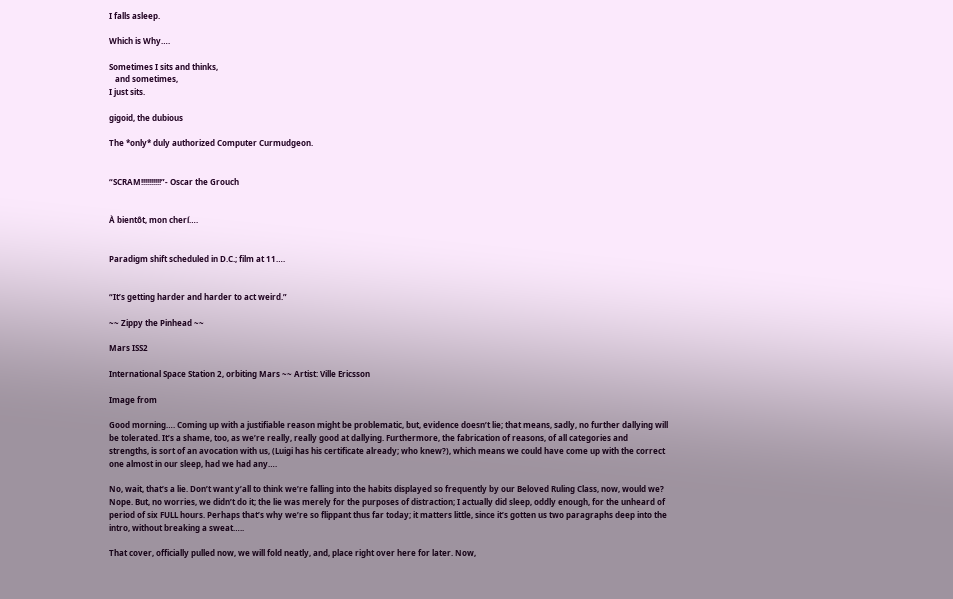I falls asleep.

Which is Why….

Sometimes I sits and thinks,
   and sometimes,
I just sits.

gigoid, the dubious

The *only* duly authorized Computer Curmudgeon.


“SCRAM!!!!!!!!!!”- Oscar the Grouch


À bientôt, mon cherí….


Paradigm shift scheduled in D.C.; film at 11….


“It’s getting harder and harder to act weird.”

~~ Zippy the Pinhead ~~

Mars ISS2

International Space Station 2, orbiting Mars ~~ Artist: Ville Ericsson

Image from

Good morning…. Coming up with a justifiable reason might be problematic, but, evidence doesn’t lie; that means, sadly, no further dallying will be tolerated. It’s a shame, too, as we’re really, really good at dallying. Furthermore, the fabrication of reasons, of all categories and strengths, is sort of an avocation with us, (Luigi has his certificate already; who knew?), which means we could have come up with the correct one almost in our sleep, had we had any….

No, wait, that’s a lie. Don’t want y’all to think we’re falling into the habits displayed so frequently by our Beloved Ruling Class, now, would we? Nope. But, no worries, we didn’t do it; the lie was merely for the purposes of distraction; I actually did sleep, oddly enough, for the unheard of period of six FULL hours. Perhaps that’s why we’re so flippant thus far today; it matters little, since it’s gotten us two paragraphs deep into the intro, without breaking a sweat…..

That cover, officially pulled now, we will fold neatly, and, place right over here for later. Now,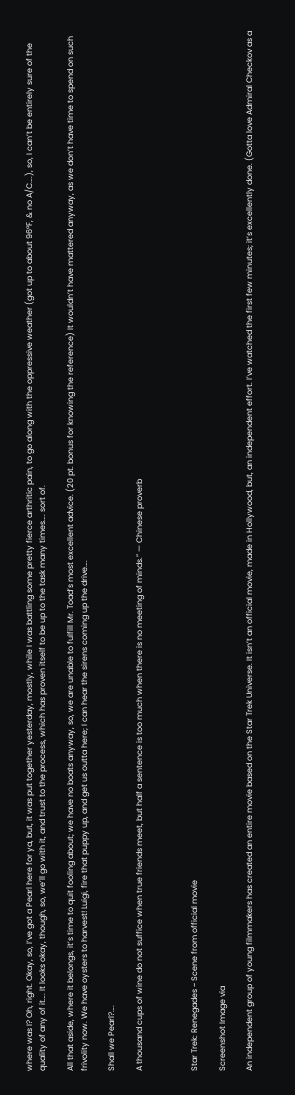where was I? Oh, right. Okay, so, I’ve got a Pearl here for ya, but, it was put together yesterday, mostly, while I was battling some pretty fierce arthritic pain, to go along with the oppressive weather (got up to about 96ºF, & no A/C….), so, I can’t be entirely sure of the quality of any of it…. It looks okay, though, so, we’ll go with it, and trust to the process, which has proven itself to be up to the task many times…. sort of.

All that aside, where it belongs, it’s time to quit fooling about; we have no boats anyway, so, we are unable to fulfill Mr. Toad’s most excellent advice. (20 pt. bonus for knowing the reference) It wouldn’t have mattered anyway, as we don’t have time to spend on such frivolity now. We have oysters to harvest! Luigi, fire that puppy up, and get us outta here; I can hear the sirens coming up the drive….

Shall we Pearl?….

A thousand cups of wine do not suffice when true friends meet, but half a sentence is too much when there is no meeting of minds.” — Chinese proverb



Star Trek: Renegades ~ Scene from official movie

Screenshot Image via

An independent group of young filmmakers has created an entire movie based on the Star Trek Universe. It isn’t an official movie, made in Hollywood, but, an independent effort. I’ve watched the first few minutes; it’s excellently done. (Gotta love Admiral Checkov as a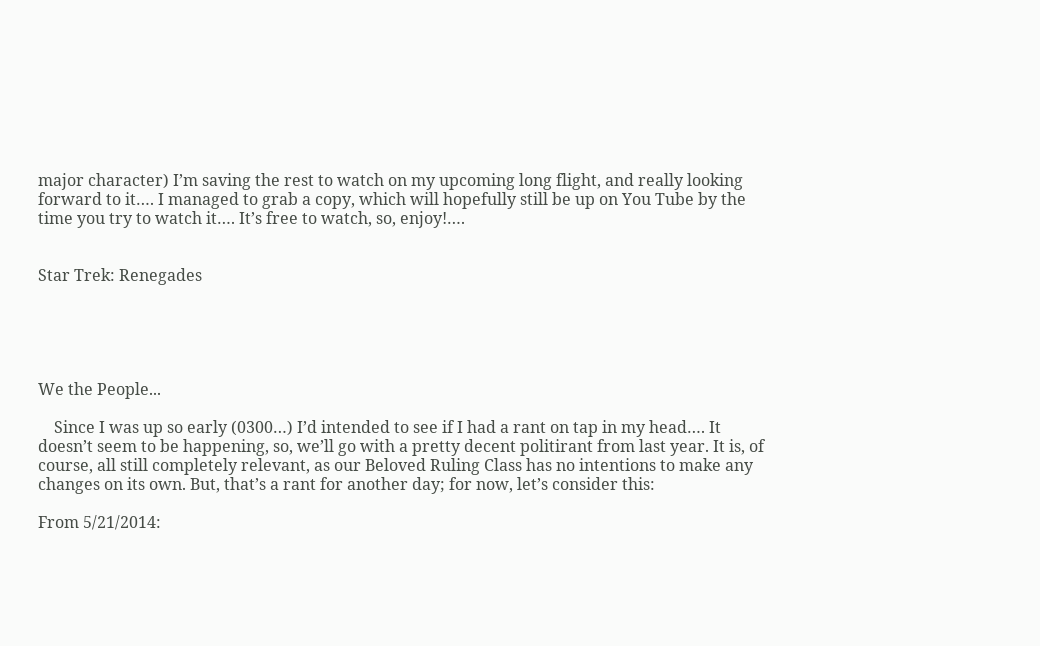major character) I’m saving the rest to watch on my upcoming long flight, and really looking forward to it…. I managed to grab a copy, which will hopefully still be up on You Tube by the time you try to watch it…. It’s free to watch, so, enjoy!….


Star Trek: Renegades





We the People...

    Since I was up so early (0300…) I’d intended to see if I had a rant on tap in my head…. It doesn’t seem to be happening, so, we’ll go with a pretty decent politirant from last year. It is, of course, all still completely relevant, as our Beloved Ruling Class has no intentions to make any changes on its own. But, that’s a rant for another day; for now, let’s consider this:

From 5/21/2014: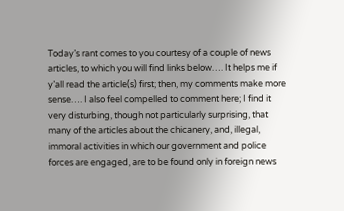Today’s rant comes to you courtesy of a couple of news articles, to which you will find links below…. It helps me if y’all read the article(s) first; then, my comments make more sense…. I also feel compelled to comment here; I find it very disturbing, though not particularly surprising, that many of the articles about the chicanery, and, illegal, immoral activities in which our government and police forces are engaged, are to be found only in foreign news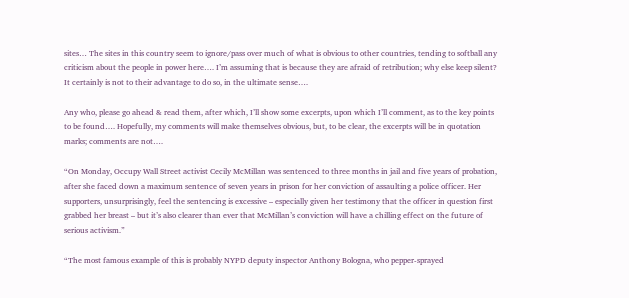sites… The sites in this country seem to ignore/pass over much of what is obvious to other countries, tending to softball any criticism about the people in power here…. I’m assuming that is because they are afraid of retribution; why else keep silent? It certainly is not to their advantage to do so, in the ultimate sense….

Any who, please go ahead & read them, after which, I’ll show some excerpts, upon which I’ll comment, as to the key points to be found…. Hopefully, my comments will make themselves obvious, but, to be clear, the excerpts will be in quotation marks; comments are not….

“On Monday, Occupy Wall Street activist Cecily McMillan was sentenced to three months in jail and five years of probation, after she faced down a maximum sentence of seven years in prison for her conviction of assaulting a police officer. Her supporters, unsurprisingly, feel the sentencing is excessive – especially given her testimony that the officer in question first grabbed her breast – but it’s also clearer than ever that McMillan’s conviction will have a chilling effect on the future of serious activism.”

“The most famous example of this is probably NYPD deputy inspector Anthony Bologna, who pepper-sprayed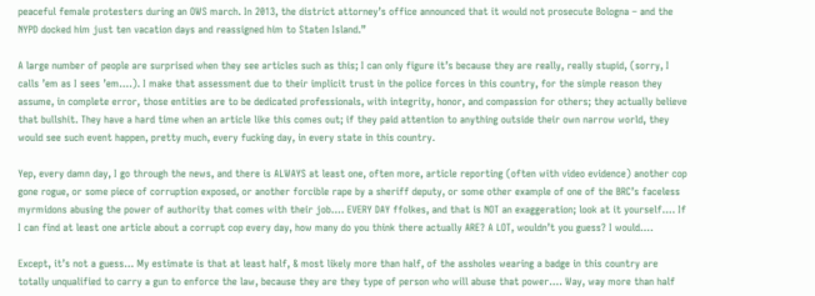peaceful female protesters during an OWS march. In 2013, the district attorney’s office announced that it would not prosecute Bologna – and the NYPD docked him just ten vacation days and reassigned him to Staten Island.”

A large number of people are surprised when they see articles such as this; I can only figure it’s because they are really, really stupid, (sorry, I calls ’em as I sees ’em….). I make that assessment due to their implicit trust in the police forces in this country, for the simple reason they assume, in complete error, those entities are to be dedicated professionals, with integrity, honor, and compassion for others; they actually believe that bullshit. They have a hard time when an article like this comes out; if they paid attention to anything outside their own narrow world, they would see such event happen, pretty much, every fucking day, in every state in this country.

Yep, every damn day, I go through the news, and there is ALWAYS at least one, often more, article reporting (often with video evidence) another cop gone rogue, or some piece of corruption exposed, or another forcible rape by a sheriff deputy, or some other example of one of the BRC’s faceless myrmidons abusing the power of authority that comes with their job…. EVERY DAY ffolkes, and that is NOT an exaggeration; look at it yourself…. If I can find at least one article about a corrupt cop every day, how many do you think there actually ARE? A LOT, wouldn’t you guess? I would….

Except, it’s not a guess… My estimate is that at least half, & most likely more than half, of the assholes wearing a badge in this country are totally unqualified to carry a gun to enforce the law, because they are they type of person who will abuse that power…. Way, way more than half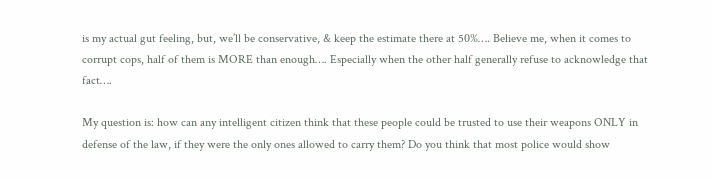is my actual gut feeling, but, we’ll be conservative, & keep the estimate there at 50%…. Believe me, when it comes to corrupt cops, half of them is MORE than enough…. Especially when the other half generally refuse to acknowledge that fact….

My question is: how can any intelligent citizen think that these people could be trusted to use their weapons ONLY in defense of the law, if they were the only ones allowed to carry them? Do you think that most police would show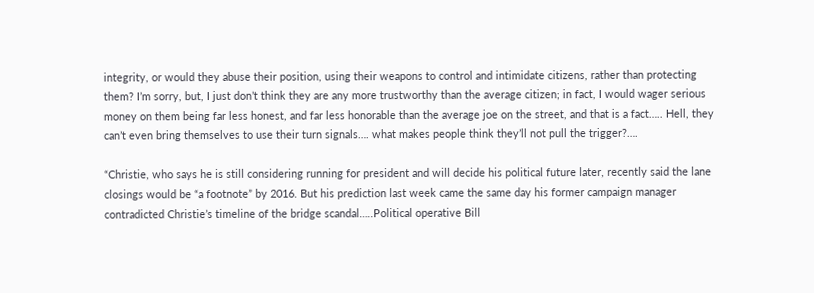integrity, or would they abuse their position, using their weapons to control and intimidate citizens, rather than protecting them? I’m sorry, but, I just don’t think they are any more trustworthy than the average citizen; in fact, I would wager serious money on them being far less honest, and far less honorable than the average joe on the street, and that is a fact….. Hell, they can’t even bring themselves to use their turn signals…. what makes people think they’ll not pull the trigger?….

“Christie, who says he is still considering running for president and will decide his political future later, recently said the lane closings would be “a footnote” by 2016. But his prediction last week came the same day his former campaign manager contradicted Christie’s timeline of the bridge scandal…..Political operative Bill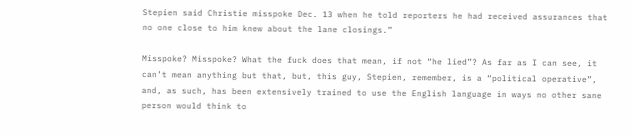Stepien said Christie misspoke Dec. 13 when he told reporters he had received assurances that no one close to him knew about the lane closings.”

Misspoke? Misspoke? What the fuck does that mean, if not “he lied”? As far as I can see, it can’t mean anything but that, but, this guy, Stepien, remember, is a “political operative”, and, as such, has been extensively trained to use the English language in ways no other sane person would think to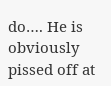do…. He is obviously pissed off at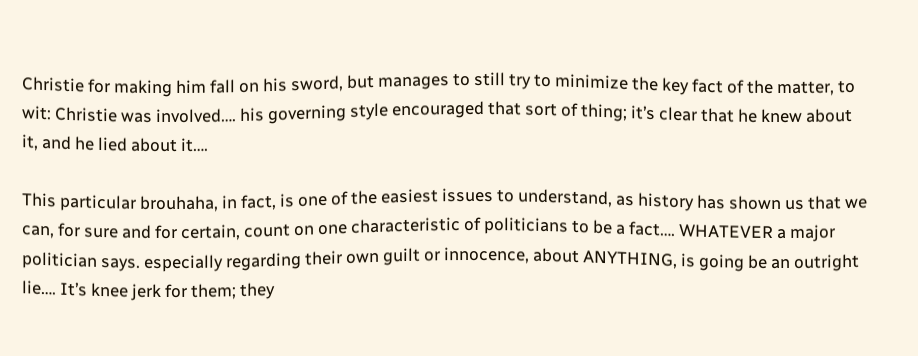Christie for making him fall on his sword, but manages to still try to minimize the key fact of the matter, to wit: Christie was involved…. his governing style encouraged that sort of thing; it’s clear that he knew about it, and he lied about it….

This particular brouhaha, in fact, is one of the easiest issues to understand, as history has shown us that we can, for sure and for certain, count on one characteristic of politicians to be a fact…. WHATEVER a major politician says. especially regarding their own guilt or innocence, about ANYTHING, is going be an outright lie…. It’s knee jerk for them; they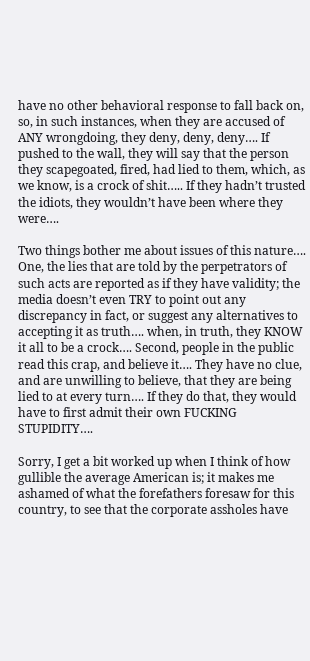have no other behavioral response to fall back on, so, in such instances, when they are accused of ANY wrongdoing, they deny, deny, deny…. If pushed to the wall, they will say that the person they scapegoated, fired, had lied to them, which, as we know, is a crock of shit….. If they hadn’t trusted the idiots, they wouldn’t have been where they were….

Two things bother me about issues of this nature…. One, the lies that are told by the perpetrators of such acts are reported as if they have validity; the media doesn’t even TRY to point out any discrepancy in fact, or suggest any alternatives to accepting it as truth…. when, in truth, they KNOW it all to be a crock…. Second, people in the public read this crap, and believe it…. They have no clue, and are unwilling to believe, that they are being lied to at every turn…. If they do that, they would have to first admit their own FUCKING STUPIDITY….

Sorry, I get a bit worked up when I think of how gullible the average American is; it makes me ashamed of what the forefathers foresaw for this country, to see that the corporate assholes have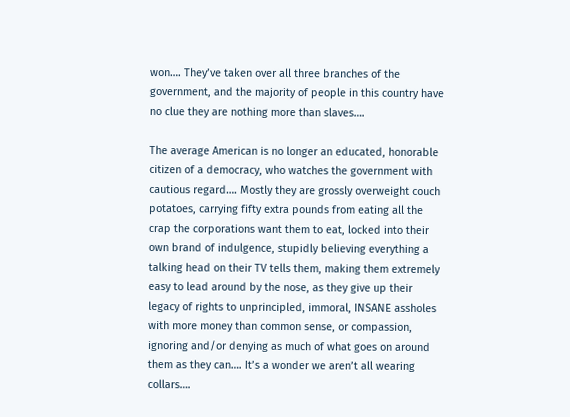won…. They’ve taken over all three branches of the government, and the majority of people in this country have no clue they are nothing more than slaves….

The average American is no longer an educated, honorable citizen of a democracy, who watches the government with cautious regard…. Mostly they are grossly overweight couch potatoes, carrying fifty extra pounds from eating all the crap the corporations want them to eat, locked into their own brand of indulgence, stupidly believing everything a talking head on their TV tells them, making them extremely easy to lead around by the nose, as they give up their legacy of rights to unprincipled, immoral, INSANE assholes with more money than common sense, or compassion, ignoring and/or denying as much of what goes on around them as they can…. It’s a wonder we aren’t all wearing collars….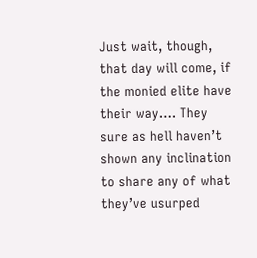Just wait, though, that day will come, if the monied elite have their way…. They sure as hell haven’t shown any inclination to share any of what they’ve usurped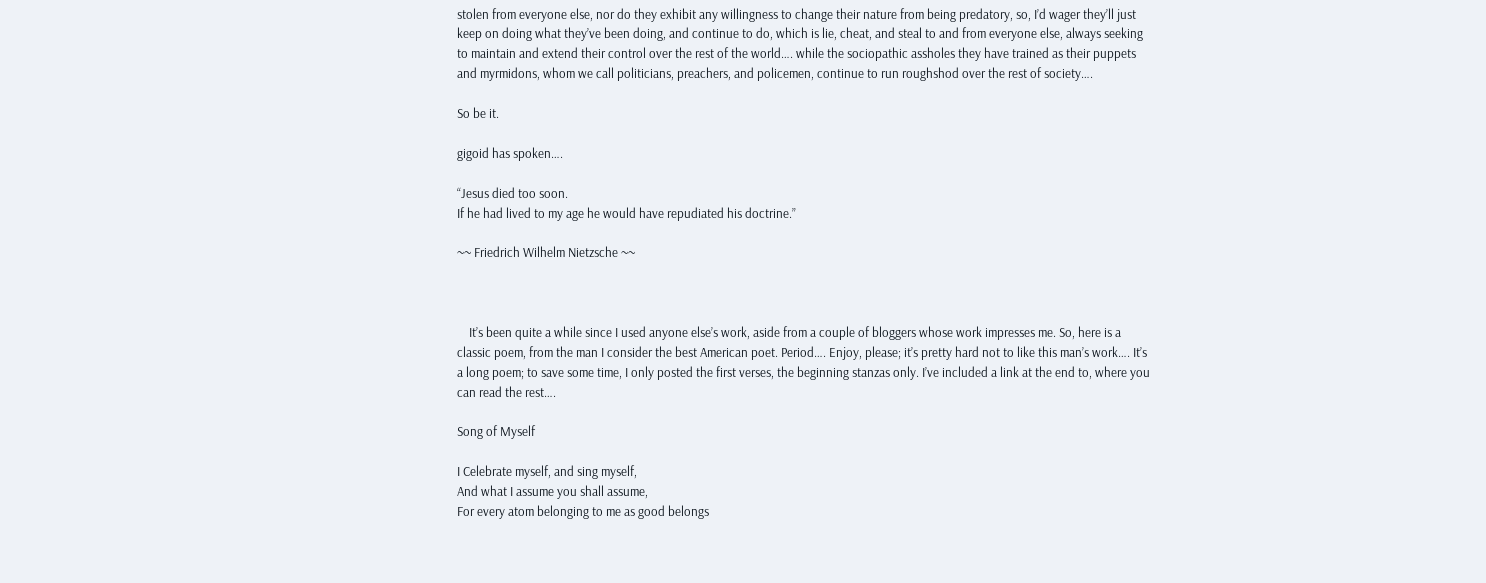stolen from everyone else, nor do they exhibit any willingness to change their nature from being predatory, so, I’d wager they’ll just keep on doing what they’ve been doing, and continue to do, which is lie, cheat, and steal to and from everyone else, always seeking to maintain and extend their control over the rest of the world…. while the sociopathic assholes they have trained as their puppets and myrmidons, whom we call politicians, preachers, and policemen, continue to run roughshod over the rest of society….

So be it.

gigoid has spoken….

“Jesus died too soon.
If he had lived to my age he would have repudiated his doctrine.”

~~ Friedrich Wilhelm Nietzsche ~~



    It’s been quite a while since I used anyone else’s work, aside from a couple of bloggers whose work impresses me. So, here is a classic poem, from the man I consider the best American poet. Period…. Enjoy, please; it’s pretty hard not to like this man’s work…. It’s a long poem; to save some time, I only posted the first verses, the beginning stanzas only. I’ve included a link at the end to, where you can read the rest….

Song of Myself

I Celebrate myself, and sing myself,
And what I assume you shall assume,
For every atom belonging to me as good belongs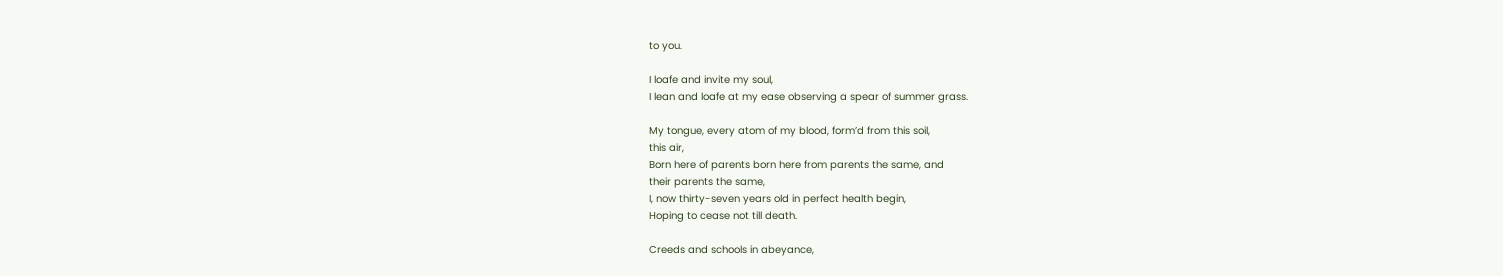to you.

I loafe and invite my soul,
I lean and loafe at my ease observing a spear of summer grass.

My tongue, every atom of my blood, form’d from this soil,
this air,
Born here of parents born here from parents the same, and
their parents the same,
I, now thirty-seven years old in perfect health begin,
Hoping to cease not till death.

Creeds and schools in abeyance,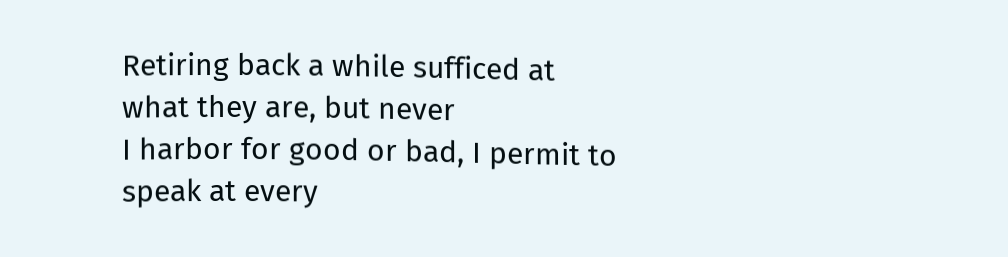Retiring back a while sufficed at what they are, but never
I harbor for good or bad, I permit to speak at every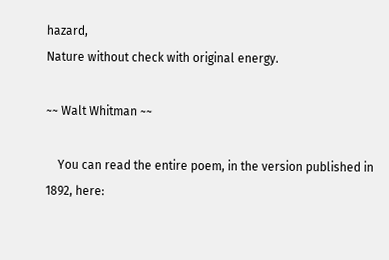hazard,
Nature without check with original energy.

~~ Walt Whitman ~~

    You can read the entire poem, in the version published in 1892, here: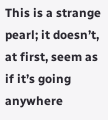This is a strange pearl; it doesn’t, at first, seem as if it’s going anywhere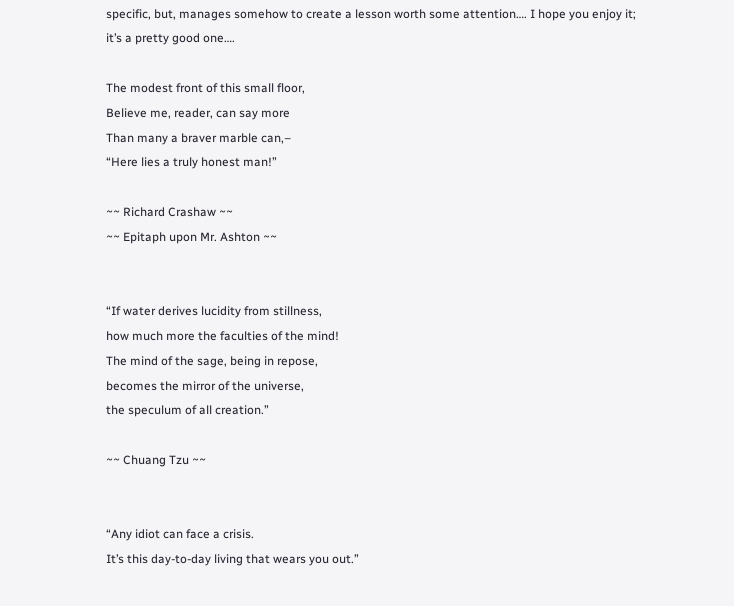specific, but, manages somehow to create a lesson worth some attention…. I hope you enjoy it; it’s a pretty good one….

The modest front of this small floor,
Believe me, reader, can say more
Than many a braver marble can,–
“Here lies a truly honest man!”

~~ Richard Crashaw ~~
~~ Epitaph upon Mr. Ashton ~~


“If water derives lucidity from stillness,
how much more the faculties of the mind!
The mind of the sage, being in repose,
becomes the mirror of the universe,
the speculum of all creation.”

~~ Chuang Tzu ~~


“Any idiot can face a crisis.
It’s this day-to-day living that wears you out.”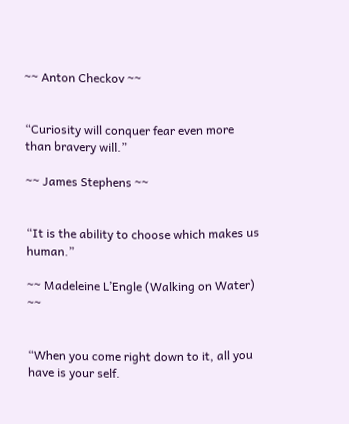~~ Anton Checkov ~~


“Curiosity will conquer fear even more than bravery will.”

~~ James Stephens ~~


“It is the ability to choose which makes us human.”

~~ Madeleine L’Engle (Walking on Water) ~~


“When you come right down to it, all you have is your self.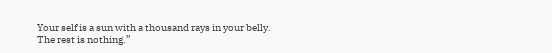Your self is a sun with a thousand rays in your belly.
The rest is nothing.”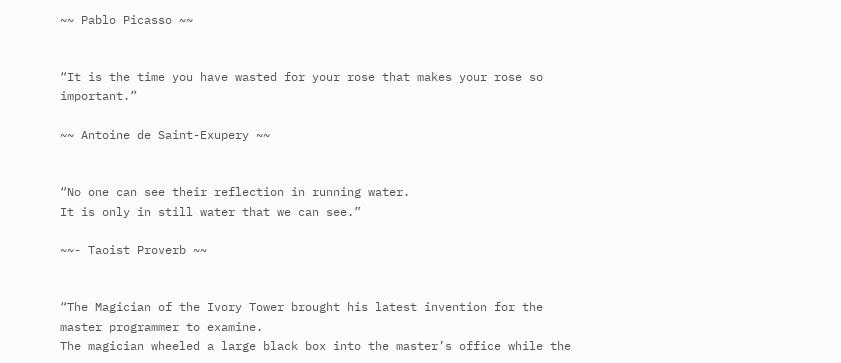~~ Pablo Picasso ~~


“It is the time you have wasted for your rose that makes your rose so important.”

~~ Antoine de Saint-Exupery ~~


“No one can see their reflection in running water.
It is only in still water that we can see.”

~~- Taoist Proverb ~~


“The Magician of the Ivory Tower brought his latest invention for the master programmer to examine.
The magician wheeled a large black box into the master’s office while the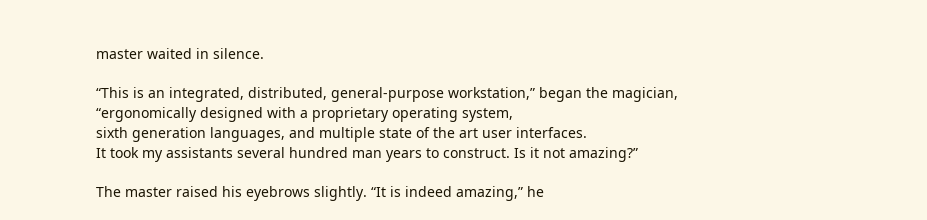master waited in silence.

“This is an integrated, distributed, general-purpose workstation,” began the magician,
“ergonomically designed with a proprietary operating system,
sixth generation languages, and multiple state of the art user interfaces.
It took my assistants several hundred man years to construct. Is it not amazing?”

The master raised his eyebrows slightly. “It is indeed amazing,” he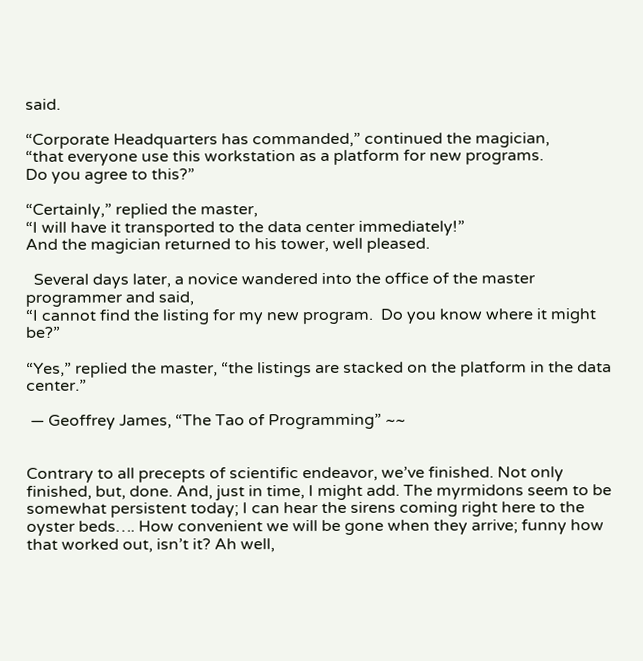said.

“Corporate Headquarters has commanded,” continued the magician,
“that everyone use this workstation as a platform for new programs.
Do you agree to this?”

“Certainly,” replied the master,
“I will have it transported to the data center immediately!”
And the magician returned to his tower, well pleased.

  Several days later, a novice wandered into the office of the master programmer and said,
“I cannot find the listing for my new program.  Do you know where it might be?”

“Yes,” replied the master, “the listings are stacked on the platform in the data center.”

 — Geoffrey James, “The Tao of Programming” ~~


Contrary to all precepts of scientific endeavor, we’ve finished. Not only finished, but, done. And, just in time, I might add. The myrmidons seem to be somewhat persistent today; I can hear the sirens coming right here to the oyster beds…. How convenient we will be gone when they arrive; funny how that worked out, isn’t it? Ah well,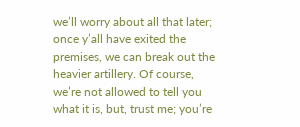we’ll worry about all that later; once y’all have exited the premises, we can break out the heavier artillery. Of course, we’re not allowed to tell you what it is, but, trust me; you’re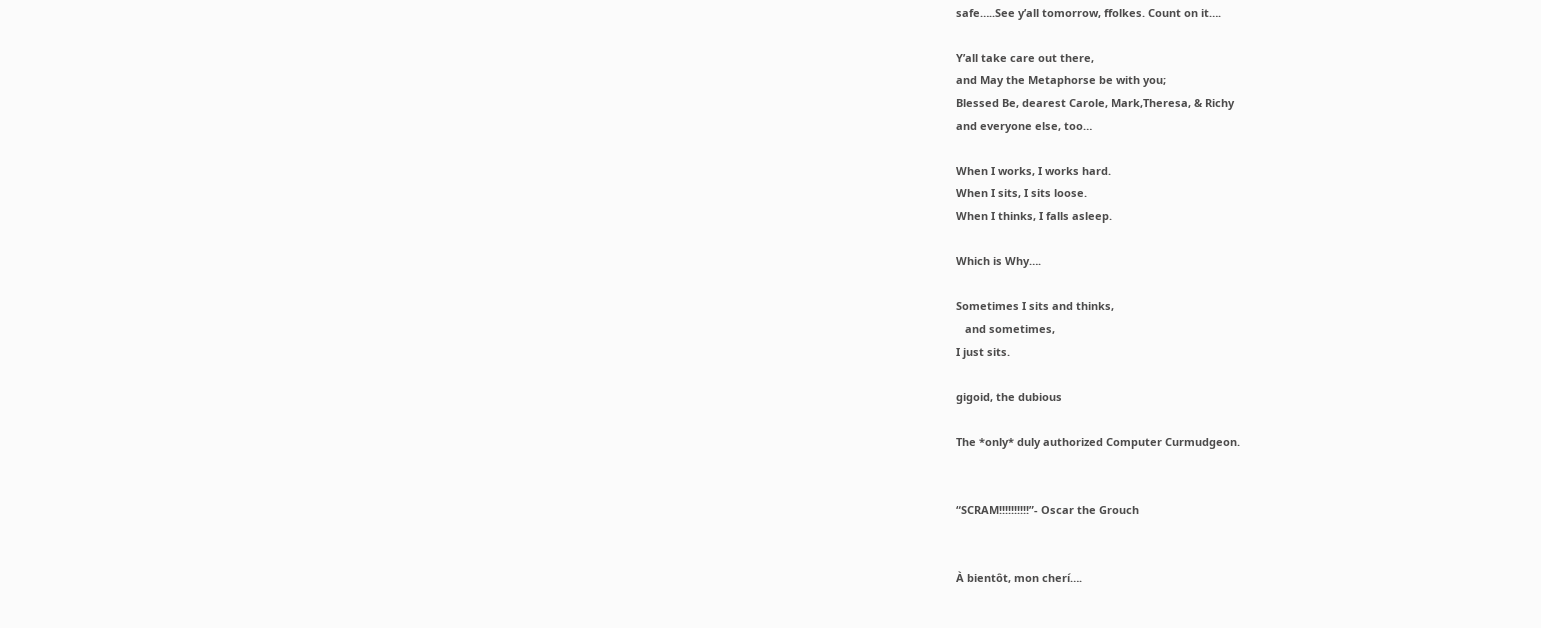safe…..See y’all tomorrow, ffolkes. Count on it….

Y’all take care out there,
and May the Metaphorse be with you;
Blessed Be, dearest Carole, Mark,Theresa, & Richy
and everyone else, too…

When I works, I works hard.
When I sits, I sits loose.
When I thinks, I falls asleep.

Which is Why….

Sometimes I sits and thinks,
   and sometimes,
I just sits.

gigoid, the dubious

The *only* duly authorized Computer Curmudgeon.


“SCRAM!!!!!!!!!!”- Oscar the Grouch


À bientôt, mon cherí….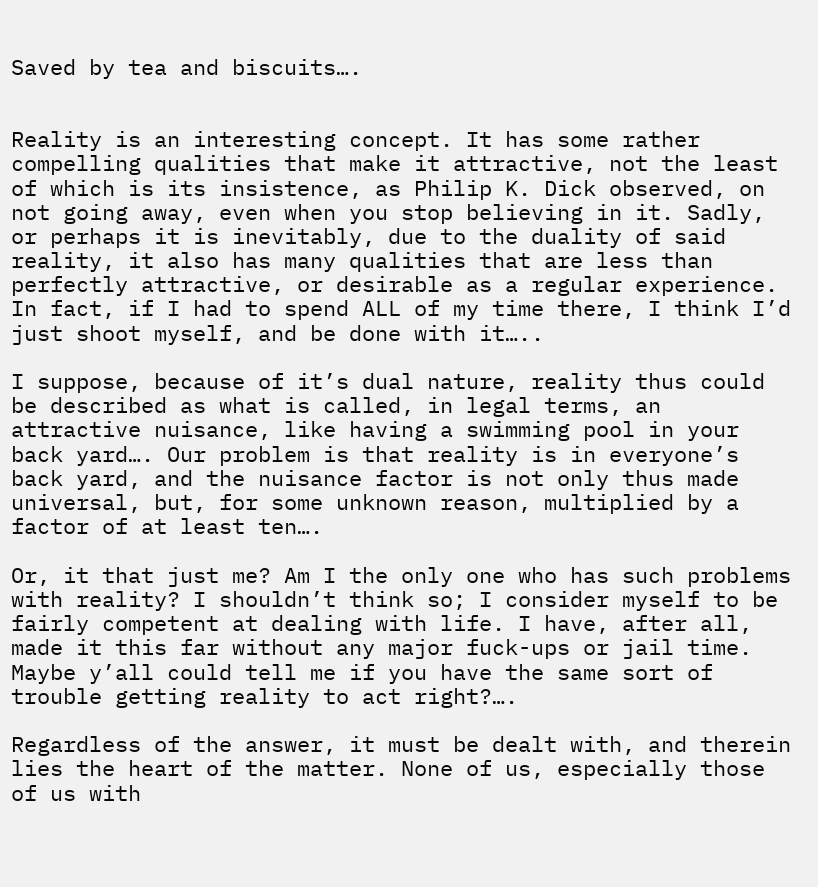Saved by tea and biscuits….


Reality is an interesting concept. It has some rather compelling qualities that make it attractive, not the least of which is its insistence, as Philip K. Dick observed, on not going away, even when you stop believing in it. Sadly, or perhaps it is inevitably, due to the duality of said reality, it also has many qualities that are less than perfectly attractive, or desirable as a regular experience. In fact, if I had to spend ALL of my time there, I think I’d just shoot myself, and be done with it…..

I suppose, because of it’s dual nature, reality thus could be described as what is called, in legal terms, an attractive nuisance, like having a swimming pool in your back yard…. Our problem is that reality is in everyone’s back yard, and the nuisance factor is not only thus made universal, but, for some unknown reason, multiplied by a factor of at least ten….

Or, it that just me? Am I the only one who has such problems with reality? I shouldn’t think so; I consider myself to be fairly competent at dealing with life. I have, after all, made it this far without any major fuck-ups or jail time. Maybe y’all could tell me if you have the same sort of trouble getting reality to act right?….

Regardless of the answer, it must be dealt with, and therein lies the heart of the matter. None of us, especially those of us with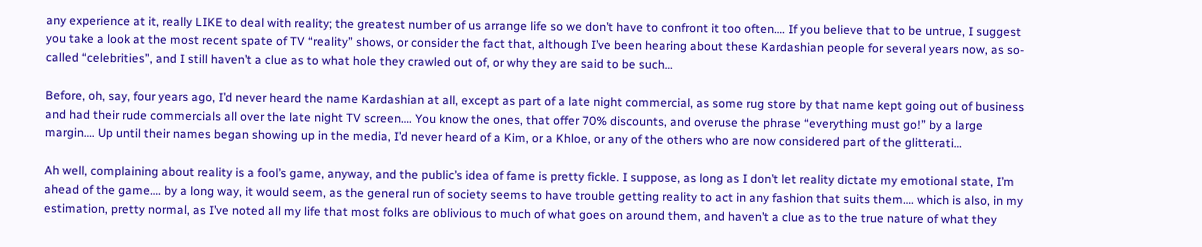any experience at it, really LIKE to deal with reality; the greatest number of us arrange life so we don’t have to confront it too often…. If you believe that to be untrue, I suggest you take a look at the most recent spate of TV “reality” shows, or consider the fact that, although I’ve been hearing about these Kardashian people for several years now, as so-called “celebrities”, and I still haven’t a clue as to what hole they crawled out of, or why they are said to be such…

Before, oh, say, four years ago, I’d never heard the name Kardashian at all, except as part of a late night commercial, as some rug store by that name kept going out of business and had their rude commercials all over the late night TV screen…. You know the ones, that offer 70% discounts, and overuse the phrase “everything must go!” by a large margin…. Up until their names began showing up in the media, I’d never heard of a Kim, or a Khloe, or any of the others who are now considered part of the glitterati…

Ah well, complaining about reality is a fool’s game, anyway, and the public’s idea of fame is pretty fickle. I suppose, as long as I don’t let reality dictate my emotional state, I’m ahead of the game…. by a long way, it would seem, as the general run of society seems to have trouble getting reality to act in any fashion that suits them…. which is also, in my estimation, pretty normal, as I’ve noted all my life that most folks are oblivious to much of what goes on around them, and haven’t a clue as to the true nature of what they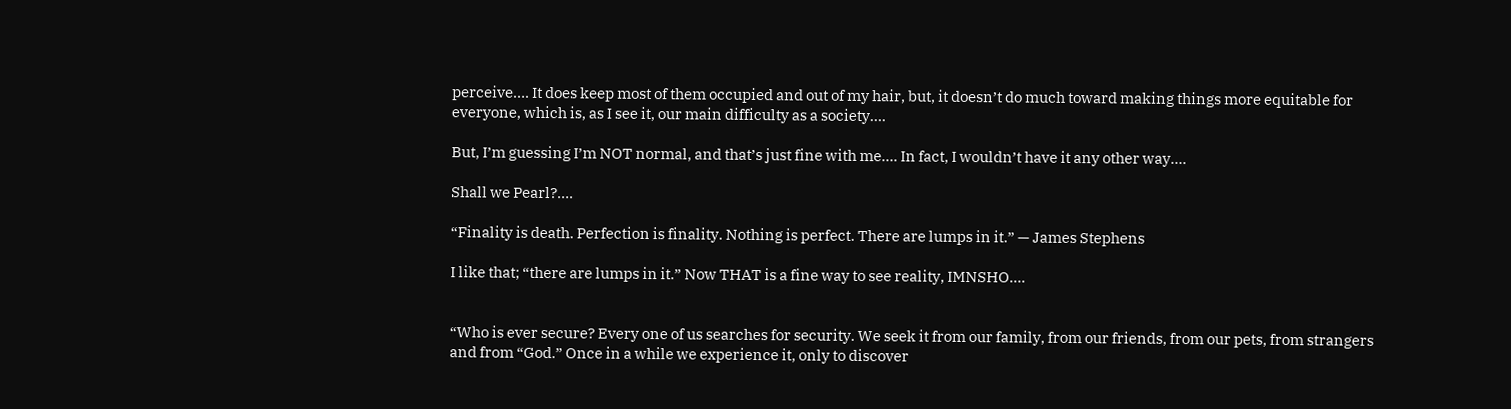perceive…. It does keep most of them occupied and out of my hair, but, it doesn’t do much toward making things more equitable for everyone, which is, as I see it, our main difficulty as a society….

But, I’m guessing I’m NOT normal, and that’s just fine with me…. In fact, I wouldn’t have it any other way….

Shall we Pearl?….

“Finality is death. Perfection is finality. Nothing is perfect. There are lumps in it.” — James Stephens

I like that; “there are lumps in it.” Now THAT is a fine way to see reality, IMNSHO….


“Who is ever secure? Every one of us searches for security. We seek it from our family, from our friends, from our pets, from strangers and from “God.” Once in a while we experience it, only to discover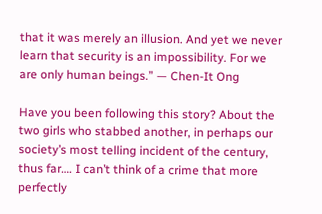that it was merely an illusion. And yet we never learn that security is an impossibility. For we are only human beings.” — Chen-It Ong

Have you been following this story? About the two girls who stabbed another, in perhaps our society’s most telling incident of the century, thus far…. I can’t think of a crime that more perfectly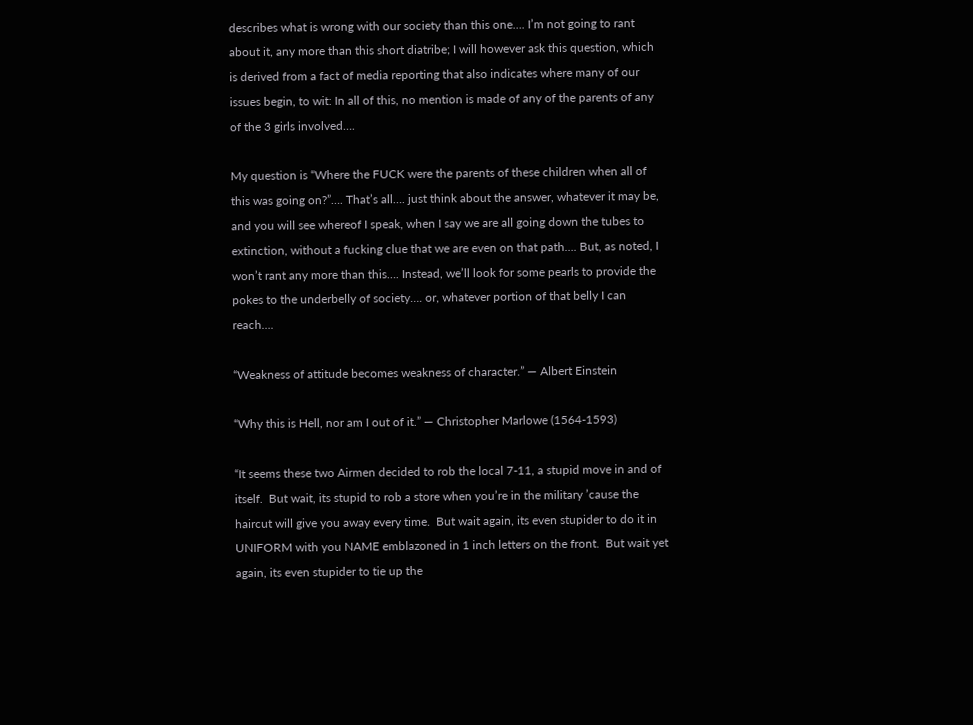describes what is wrong with our society than this one…. I’m not going to rant about it, any more than this short diatribe; I will however ask this question, which is derived from a fact of media reporting that also indicates where many of our issues begin, to wit: In all of this, no mention is made of any of the parents of any of the 3 girls involved….

My question is “Where the FUCK were the parents of these children when all of this was going on?”…. That’s all…. just think about the answer, whatever it may be, and you will see whereof I speak, when I say we are all going down the tubes to extinction, without a fucking clue that we are even on that path…. But, as noted, I won’t rant any more than this…. Instead, we’ll look for some pearls to provide the pokes to the underbelly of society…. or, whatever portion of that belly I can reach….

“Weakness of attitude becomes weakness of character.” — Albert Einstein

“Why this is Hell, nor am I out of it.” — Christopher Marlowe (1564-1593)

“It seems these two Airmen decided to rob the local 7-11, a stupid move in and of itself.  But wait, its stupid to rob a store when you’re in the military ’cause the haircut will give you away every time.  But wait again, its even stupider to do it in UNIFORM with you NAME emblazoned in 1 inch letters on the front.  But wait yet again, its even stupider to tie up the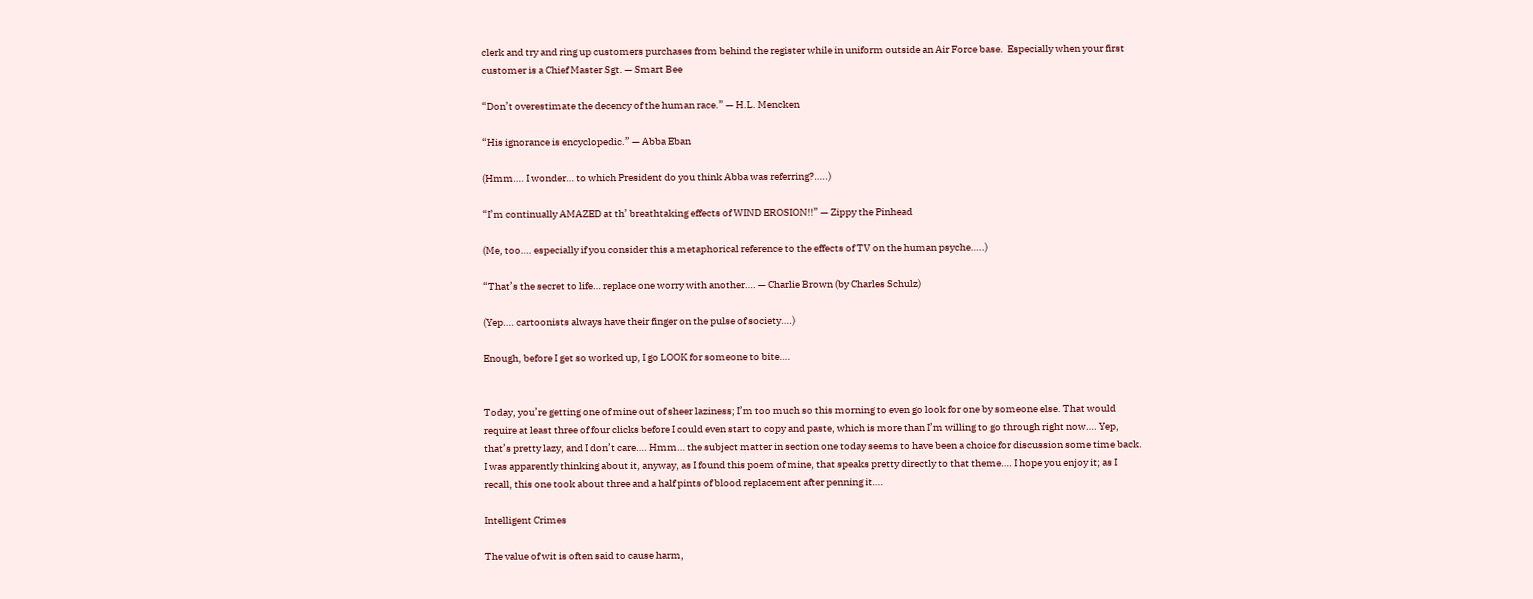clerk and try and ring up customers purchases from behind the register while in uniform outside an Air Force base.  Especially when your first customer is a Chief Master Sgt. — Smart Bee

“Don’t overestimate the decency of the human race.” — H.L. Mencken

“His ignorance is encyclopedic.” — Abba Eban

(Hmm…. I wonder… to which President do you think Abba was referring?…..)

“I’m continually AMAZED at th’ breathtaking effects of WIND EROSION!!” — Zippy the Pinhead

(Me, too…. especially if you consider this a metaphorical reference to the effects of TV on the human psyche…..)

“That’s the secret to life… replace one worry with another…. — Charlie Brown (by Charles Schulz)

(Yep…. cartoonists always have their finger on the pulse of society….)

Enough, before I get so worked up, I go LOOK for someone to bite….


Today, you’re getting one of mine out of sheer laziness; I’m too much so this morning to even go look for one by someone else. That would require at least three of four clicks before I could even start to copy and paste, which is more than I’m willing to go through right now…. Yep, that’s pretty lazy, and I don’t care…. Hmm… the subject matter in section one today seems to have been a choice for discussion some time back. I was apparently thinking about it, anyway, as I found this poem of mine, that speaks pretty directly to that theme…. I hope you enjoy it; as I recall, this one took about three and a half pints of blood replacement after penning it….

Intelligent Crimes

The value of wit is often said to cause harm,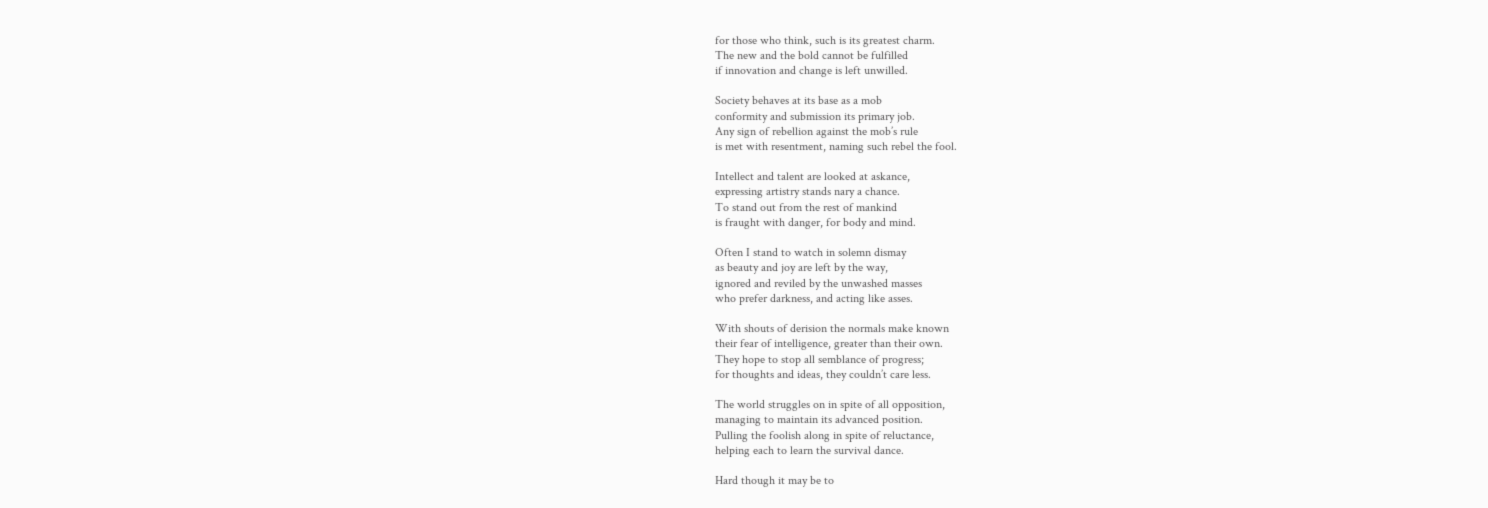for those who think, such is its greatest charm.
The new and the bold cannot be fulfilled
if innovation and change is left unwilled.

Society behaves at its base as a mob
conformity and submission its primary job.
Any sign of rebellion against the mob’s rule
is met with resentment, naming such rebel the fool.

Intellect and talent are looked at askance,
expressing artistry stands nary a chance.
To stand out from the rest of mankind
is fraught with danger, for body and mind.

Often I stand to watch in solemn dismay
as beauty and joy are left by the way,
ignored and reviled by the unwashed masses
who prefer darkness, and acting like asses.

With shouts of derision the normals make known
their fear of intelligence, greater than their own.
They hope to stop all semblance of progress;
for thoughts and ideas, they couldn’t care less.

The world struggles on in spite of all opposition,
managing to maintain its advanced position.
Pulling the foolish along in spite of reluctance,
helping each to learn the survival dance.

Hard though it may be to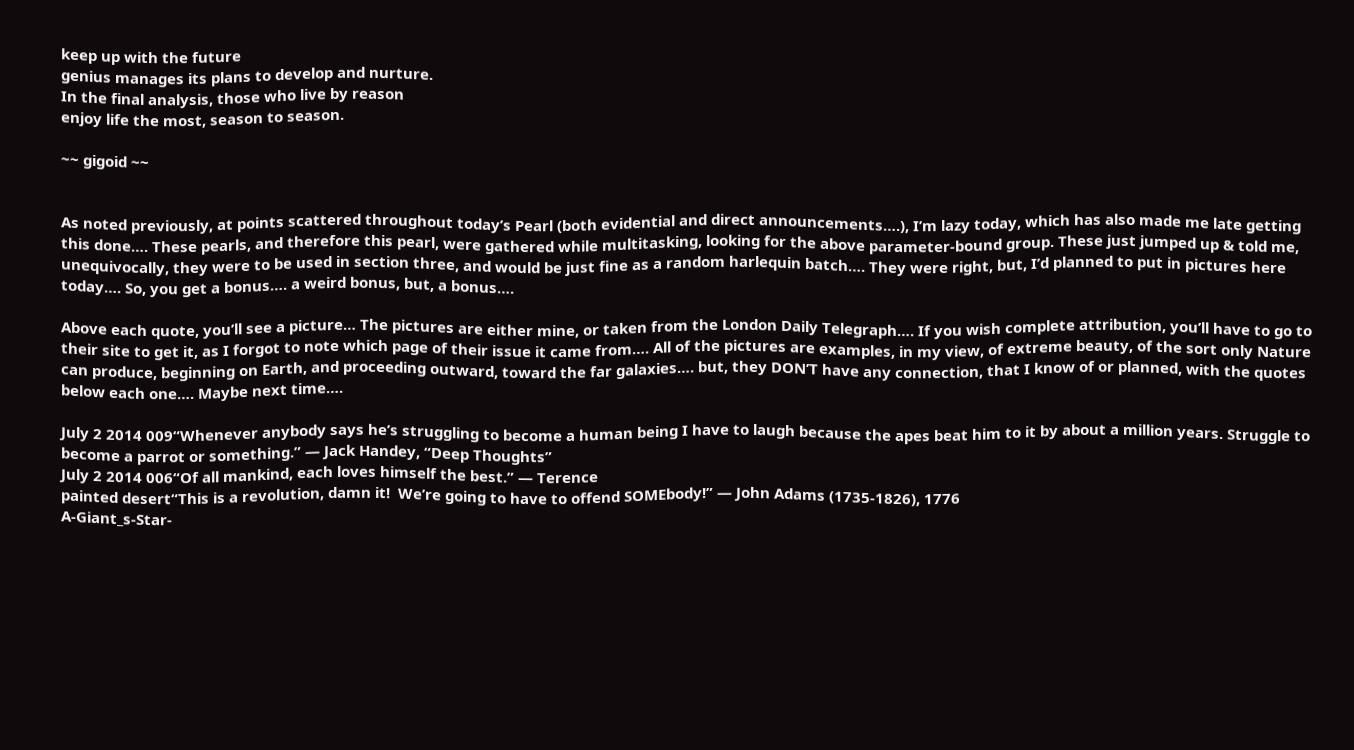keep up with the future
genius manages its plans to develop and nurture.
In the final analysis, those who live by reason
enjoy life the most, season to season.

~~ gigoid ~~


As noted previously, at points scattered throughout today’s Pearl (both evidential and direct announcements….), I’m lazy today, which has also made me late getting this done…. These pearls, and therefore this pearl, were gathered while multitasking, looking for the above parameter-bound group. These just jumped up & told me, unequivocally, they were to be used in section three, and would be just fine as a random harlequin batch…. They were right, but, I’d planned to put in pictures here today…. So, you get a bonus…. a weird bonus, but, a bonus….

Above each quote, you’ll see a picture… The pictures are either mine, or taken from the London Daily Telegraph…. If you wish complete attribution, you’ll have to go to their site to get it, as I forgot to note which page of their issue it came from…. All of the pictures are examples, in my view, of extreme beauty, of the sort only Nature can produce, beginning on Earth, and proceeding outward, toward the far galaxies…. but, they DON’T have any connection, that I know of or planned, with the quotes below each one…. Maybe next time….

July 2 2014 009“Whenever anybody says he’s struggling to become a human being I have to laugh because the apes beat him to it by about a million years. Struggle to become a parrot or something.” — Jack Handey, “Deep Thoughts”
July 2 2014 006“Of all mankind, each loves himself the best.” — Terence
painted desert“This is a revolution, damn it!  We’re going to have to offend SOMEbody!” — John Adams (1735-1826), 1776
A-Giant_s-Star-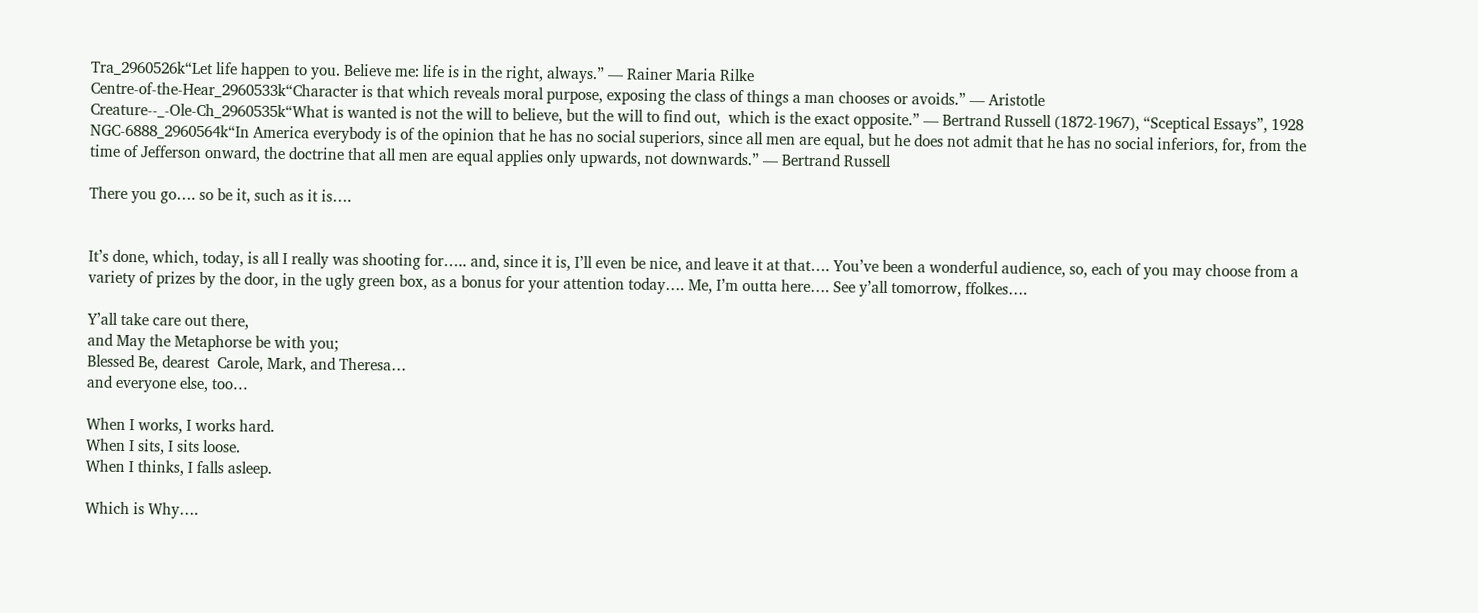Tra_2960526k“Let life happen to you. Believe me: life is in the right, always.” — Rainer Maria Rilke
Centre-of-the-Hear_2960533k“Character is that which reveals moral purpose, exposing the class of things a man chooses or avoids.” — Aristotle
Creature--_-Ole-Ch_2960535k“What is wanted is not the will to believe, but the will to find out,  which is the exact opposite.” — Bertrand Russell (1872-1967), “Sceptical Essays”, 1928
NGC-6888_2960564k“In America everybody is of the opinion that he has no social superiors, since all men are equal, but he does not admit that he has no social inferiors, for, from the time of Jefferson onward, the doctrine that all men are equal applies only upwards, not downwards.” — Bertrand Russell

There you go…. so be it, such as it is….


It’s done, which, today, is all I really was shooting for….. and, since it is, I’ll even be nice, and leave it at that…. You’ve been a wonderful audience, so, each of you may choose from a variety of prizes by the door, in the ugly green box, as a bonus for your attention today…. Me, I’m outta here…. See y’all tomorrow, ffolkes….

Y’all take care out there,
and May the Metaphorse be with you;
Blessed Be, dearest  Carole, Mark, and Theresa…
and everyone else, too…

When I works, I works hard.
When I sits, I sits loose.
When I thinks, I falls asleep.

Which is Why….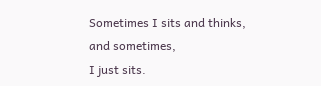Sometimes I sits and thinks,
and sometimes,
I just sits.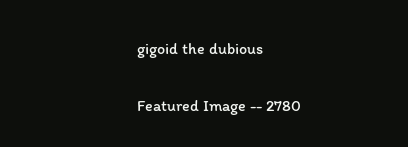gigoid the dubious

Featured Image -- 2780